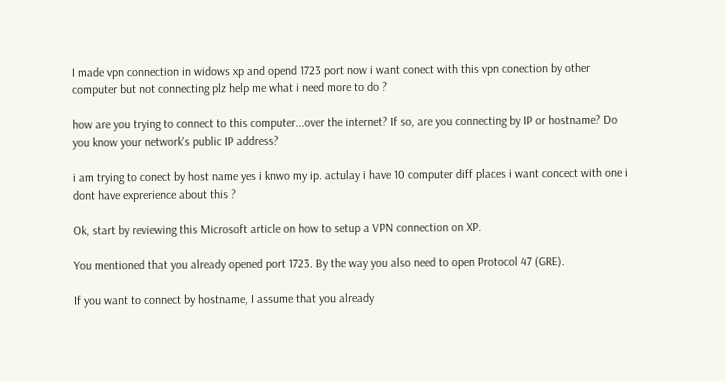I made vpn connection in widows xp and opend 1723 port now i want conect with this vpn conection by other computer but not connecting plz help me what i need more to do ?

how are you trying to connect to this computer...over the internet? If so, are you connecting by IP or hostname? Do you know your network's public IP address?

i am trying to conect by host name yes i knwo my ip. actulay i have 10 computer diff places i want concect with one i dont have exprerience about this ?

Ok, start by reviewing this Microsoft article on how to setup a VPN connection on XP.

You mentioned that you already opened port 1723. By the way you also need to open Protocol 47 (GRE).

If you want to connect by hostname, I assume that you already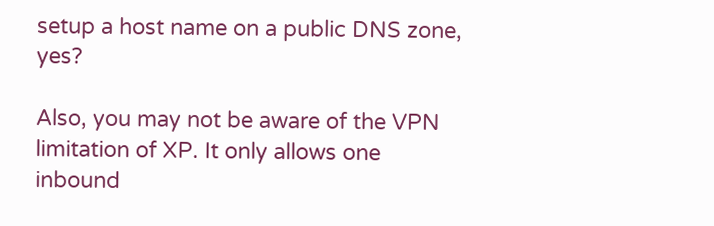setup a host name on a public DNS zone, yes?

Also, you may not be aware of the VPN limitation of XP. It only allows one inbound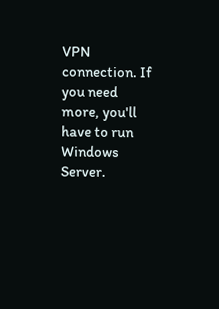VPN connection. If you need more, you'll have to run Windows Server.